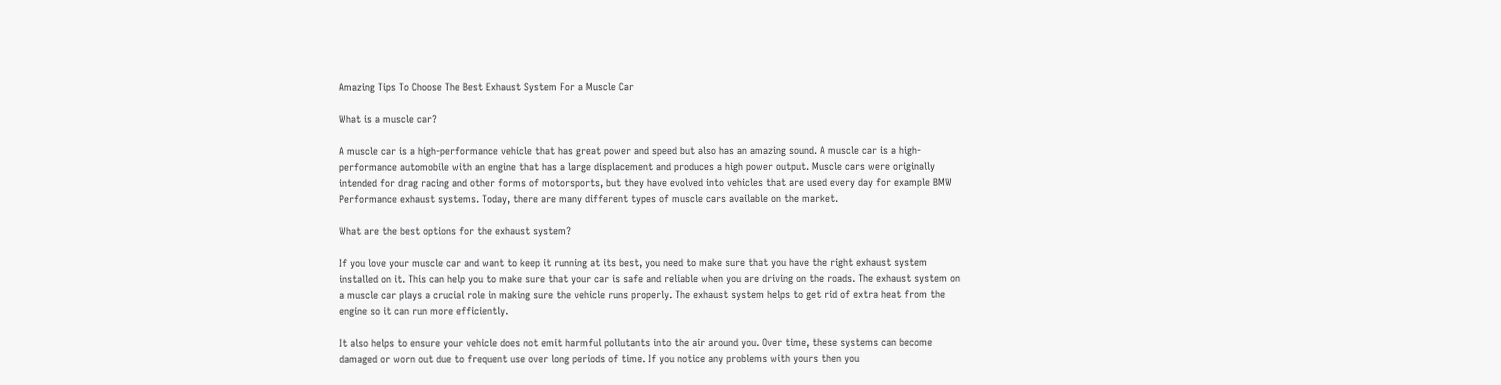Amazing Tips To Choose The Best Exhaust System For a Muscle Car

What is a muscle car?

A muscle car is a high-performance vehicle that has great power and speed but also has an amazing sound. A muscle car is a high-performance automobile with an engine that has a large displacement and produces a high power output. Muscle cars were originally intended for drag racing and other forms of motorsports, but they have evolved into vehicles that are used every day for example BMW Performance exhaust systems. Today, there are many different types of muscle cars available on the market.

What are the best options for the exhaust system?

If you love your muscle car and want to keep it running at its best, you need to make sure that you have the right exhaust system installed on it. This can help you to make sure that your car is safe and reliable when you are driving on the roads. The exhaust system on a muscle car plays a crucial role in making sure the vehicle runs properly. The exhaust system helps to get rid of extra heat from the engine so it can run more efficiently.

It also helps to ensure your vehicle does not emit harmful pollutants into the air around you. Over time, these systems can become damaged or worn out due to frequent use over long periods of time. If you notice any problems with yours then you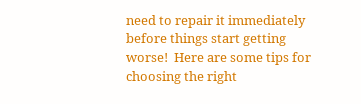need to repair it immediately before things start getting worse!  Here are some tips for choosing the right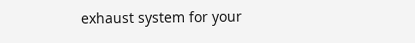exhaust system for your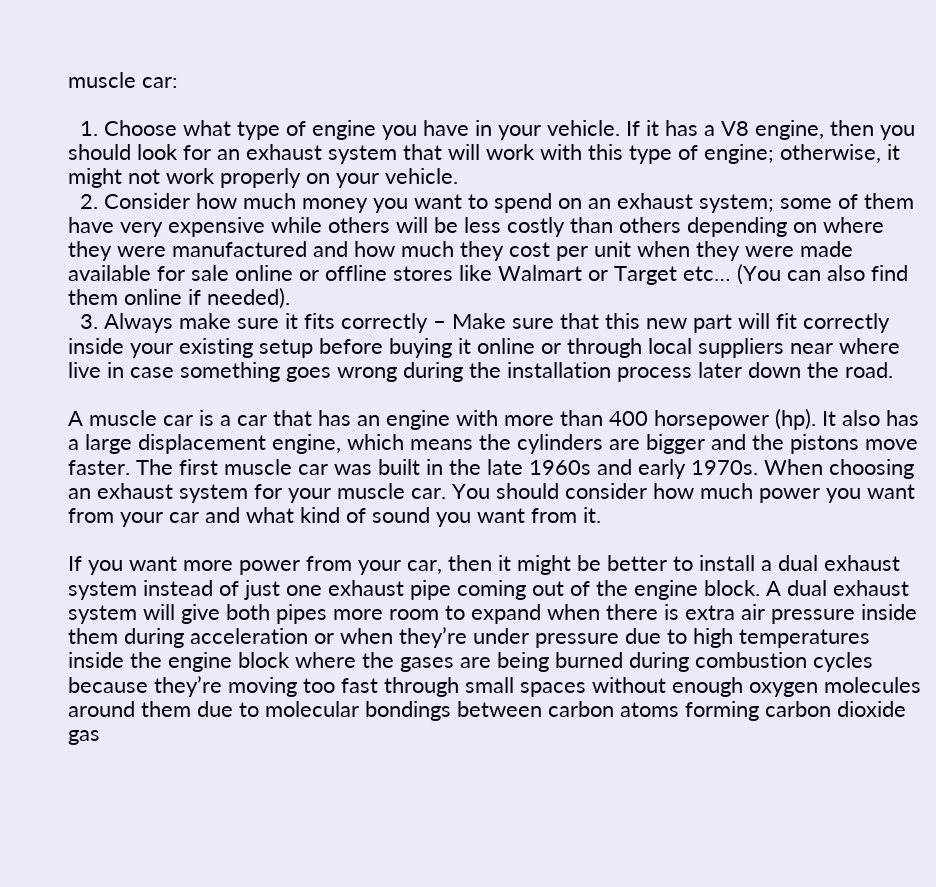muscle car:

  1. Choose what type of engine you have in your vehicle. If it has a V8 engine, then you should look for an exhaust system that will work with this type of engine; otherwise, it might not work properly on your vehicle.
  2. Consider how much money you want to spend on an exhaust system; some of them have very expensive while others will be less costly than others depending on where they were manufactured and how much they cost per unit when they were made available for sale online or offline stores like Walmart or Target etc… (You can also find them online if needed).
  3. Always make sure it fits correctly – Make sure that this new part will fit correctly inside your existing setup before buying it online or through local suppliers near where live in case something goes wrong during the installation process later down the road.

A muscle car is a car that has an engine with more than 400 horsepower (hp). It also has a large displacement engine, which means the cylinders are bigger and the pistons move faster. The first muscle car was built in the late 1960s and early 1970s. When choosing an exhaust system for your muscle car. You should consider how much power you want from your car and what kind of sound you want from it.

If you want more power from your car, then it might be better to install a dual exhaust system instead of just one exhaust pipe coming out of the engine block. A dual exhaust system will give both pipes more room to expand when there is extra air pressure inside them during acceleration or when they’re under pressure due to high temperatures inside the engine block where the gases are being burned during combustion cycles because they’re moving too fast through small spaces without enough oxygen molecules around them due to molecular bondings between carbon atoms forming carbon dioxide gas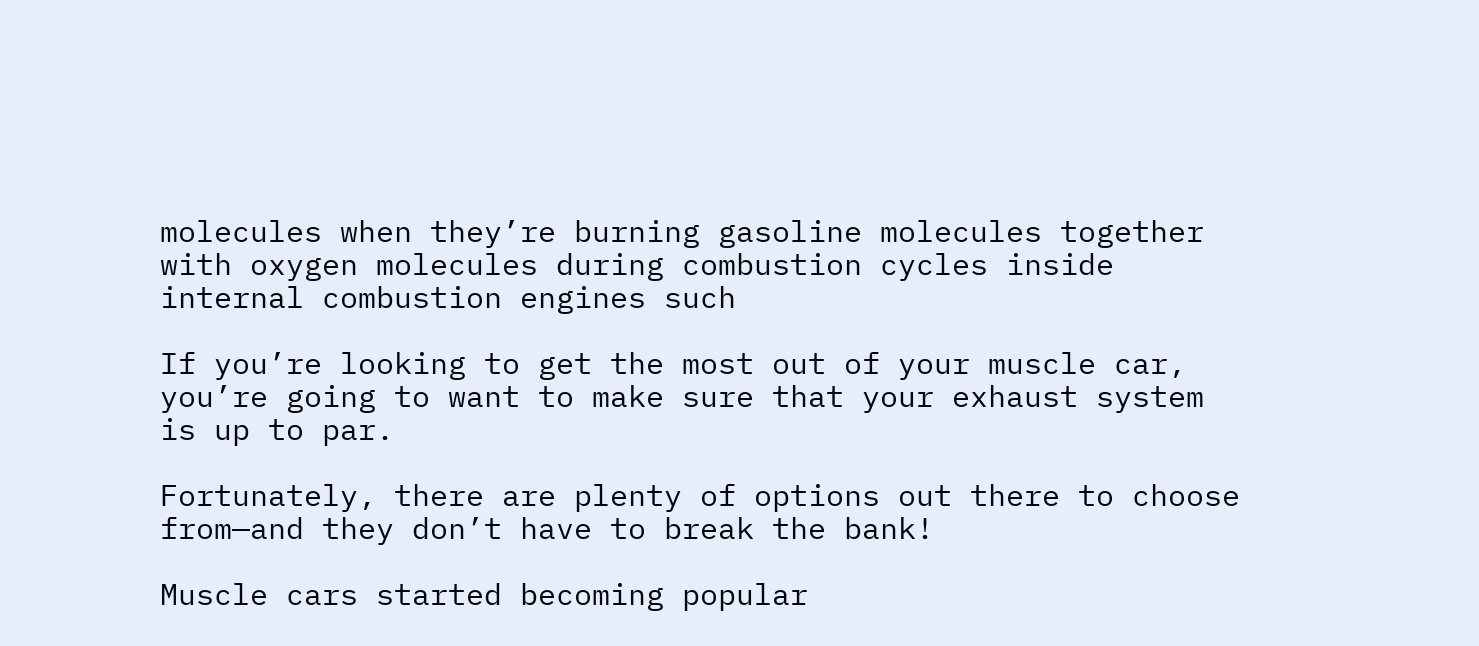molecules when they’re burning gasoline molecules together with oxygen molecules during combustion cycles inside internal combustion engines such

If you’re looking to get the most out of your muscle car, you’re going to want to make sure that your exhaust system is up to par.

Fortunately, there are plenty of options out there to choose from—and they don’t have to break the bank!

Muscle cars started becoming popular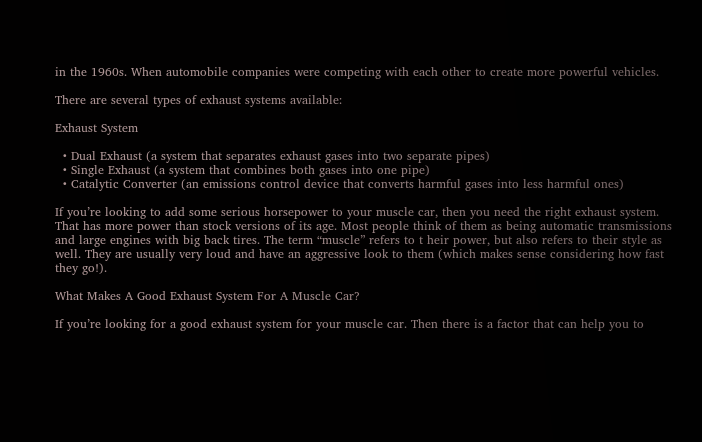in the 1960s. When automobile companies were competing with each other to create more powerful vehicles.

There are several types of exhaust systems available:

Exhaust System

  • Dual Exhaust (a system that separates exhaust gases into two separate pipes)
  • Single Exhaust (a system that combines both gases into one pipe)
  • Catalytic Converter (an emissions control device that converts harmful gases into less harmful ones)

If you’re looking to add some serious horsepower to your muscle car, then you need the right exhaust system. That has more power than stock versions of its age. Most people think of them as being automatic transmissions and large engines with big back tires. The term “muscle” refers to t heir power, but also refers to their style as well. They are usually very loud and have an aggressive look to them (which makes sense considering how fast they go!).

What Makes A Good Exhaust System For A Muscle Car?

If you’re looking for a good exhaust system for your muscle car. Then there is a factor that can help you to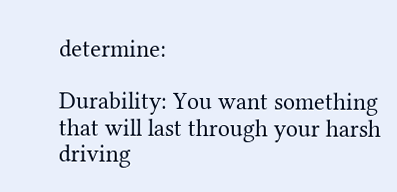determine:

Durability: You want something that will last through your harsh driving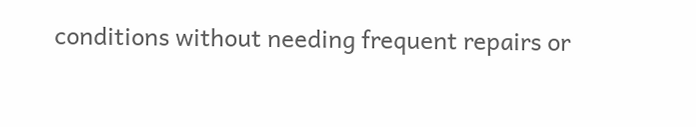conditions without needing frequent repairs or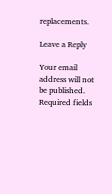replacements.

Leave a Reply

Your email address will not be published. Required fields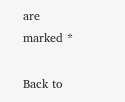are marked *

Back to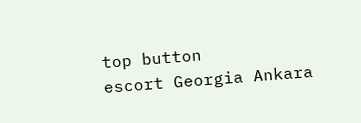top button
escort Georgia Ankara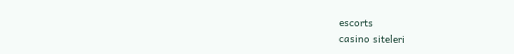escorts
casino siteleri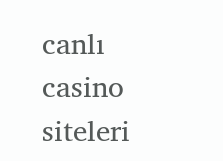canlı casino siteleri